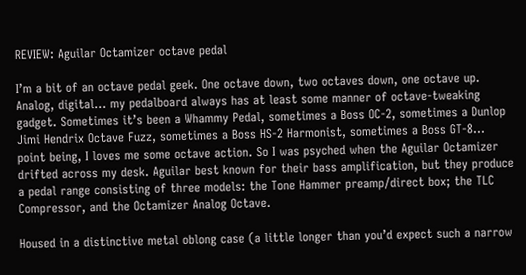REVIEW: Aguilar Octamizer octave pedal

I’m a bit of an octave pedal geek. One octave down, two octaves down, one octave up. Analog, digital… my pedalboard always has at least some manner of octave-tweaking gadget. Sometimes it’s been a Whammy Pedal, sometimes a Boss OC-2, sometimes a Dunlop Jimi Hendrix Octave Fuzz, sometimes a Boss HS-2 Harmonist, sometimes a Boss GT-8… point being, I loves me some octave action. So I was psyched when the Aguilar Octamizer drifted across my desk. Aguilar best known for their bass amplification, but they produce a pedal range consisting of three models: the Tone Hammer preamp/direct box; the TLC Compressor, and the Octamizer Analog Octave.

Housed in a distinctive metal oblong case (a little longer than you’d expect such a narrow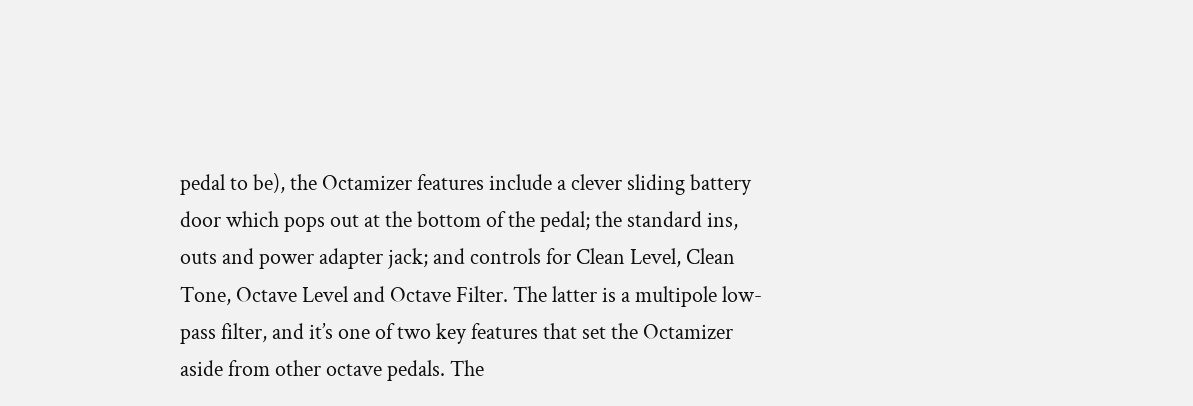pedal to be), the Octamizer features include a clever sliding battery door which pops out at the bottom of the pedal; the standard ins, outs and power adapter jack; and controls for Clean Level, Clean Tone, Octave Level and Octave Filter. The latter is a multipole low-pass filter, and it’s one of two key features that set the Octamizer aside from other octave pedals. The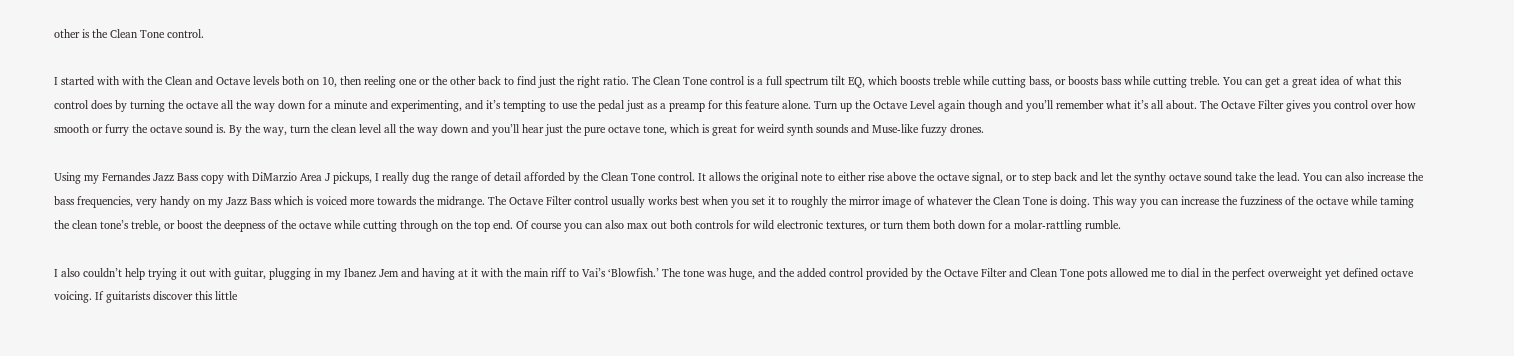other is the Clean Tone control.

I started with with the Clean and Octave levels both on 10, then reeling one or the other back to find just the right ratio. The Clean Tone control is a full spectrum tilt EQ, which boosts treble while cutting bass, or boosts bass while cutting treble. You can get a great idea of what this control does by turning the octave all the way down for a minute and experimenting, and it’s tempting to use the pedal just as a preamp for this feature alone. Turn up the Octave Level again though and you’ll remember what it’s all about. The Octave Filter gives you control over how smooth or furry the octave sound is. By the way, turn the clean level all the way down and you’ll hear just the pure octave tone, which is great for weird synth sounds and Muse-like fuzzy drones.

Using my Fernandes Jazz Bass copy with DiMarzio Area J pickups, I really dug the range of detail afforded by the Clean Tone control. It allows the original note to either rise above the octave signal, or to step back and let the synthy octave sound take the lead. You can also increase the bass frequencies, very handy on my Jazz Bass which is voiced more towards the midrange. The Octave Filter control usually works best when you set it to roughly the mirror image of whatever the Clean Tone is doing. This way you can increase the fuzziness of the octave while taming the clean tone’s treble, or boost the deepness of the octave while cutting through on the top end. Of course you can also max out both controls for wild electronic textures, or turn them both down for a molar-rattling rumble.

I also couldn’t help trying it out with guitar, plugging in my Ibanez Jem and having at it with the main riff to Vai’s ‘Blowfish.’ The tone was huge, and the added control provided by the Octave Filter and Clean Tone pots allowed me to dial in the perfect overweight yet defined octave voicing. If guitarists discover this little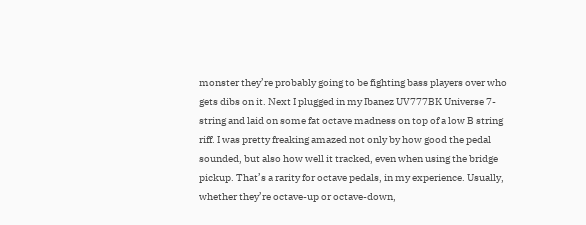monster they’re probably going to be fighting bass players over who gets dibs on it. Next I plugged in my Ibanez UV777BK Universe 7-string and laid on some fat octave madness on top of a low B string riff. I was pretty freaking amazed not only by how good the pedal sounded, but also how well it tracked, even when using the bridge pickup. That’s a rarity for octave pedals, in my experience. Usually, whether they’re octave-up or octave-down,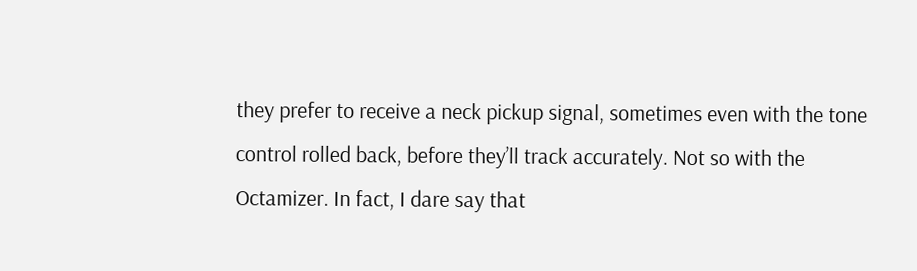they prefer to receive a neck pickup signal, sometimes even with the tone control rolled back, before they’ll track accurately. Not so with the Octamizer. In fact, I dare say that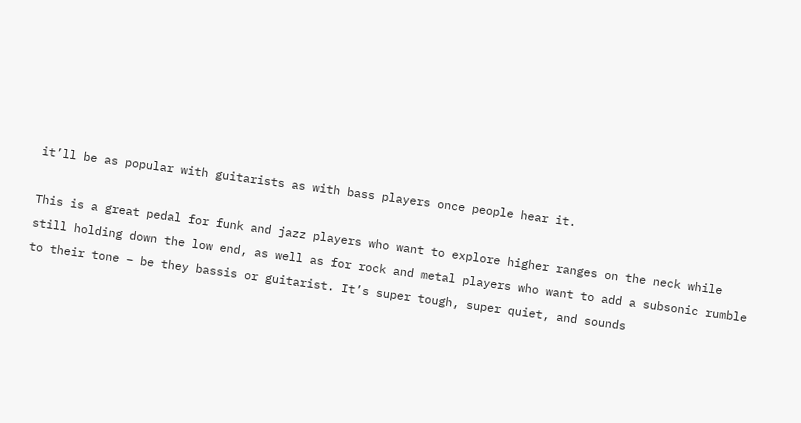it’ll be as popular with guitarists as with bass players once people hear it.

This is a great pedal for funk and jazz players who want to explore higher ranges on the neck while still holding down the low end, as well as for rock and metal players who want to add a subsonic rumble to their tone – be they bassis or guitarist. It’s super tough, super quiet, and sounds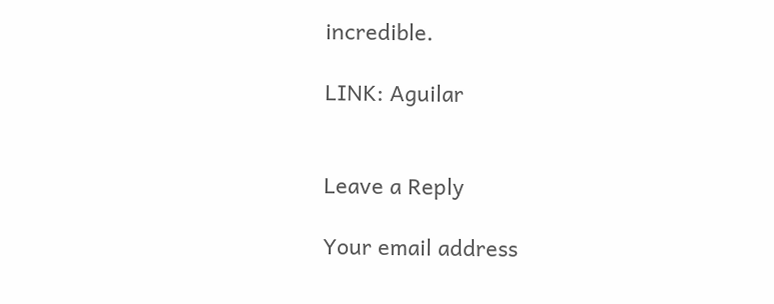incredible.

LINK: Aguilar


Leave a Reply

Your email address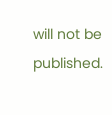will not be published.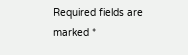Required fields are marked *